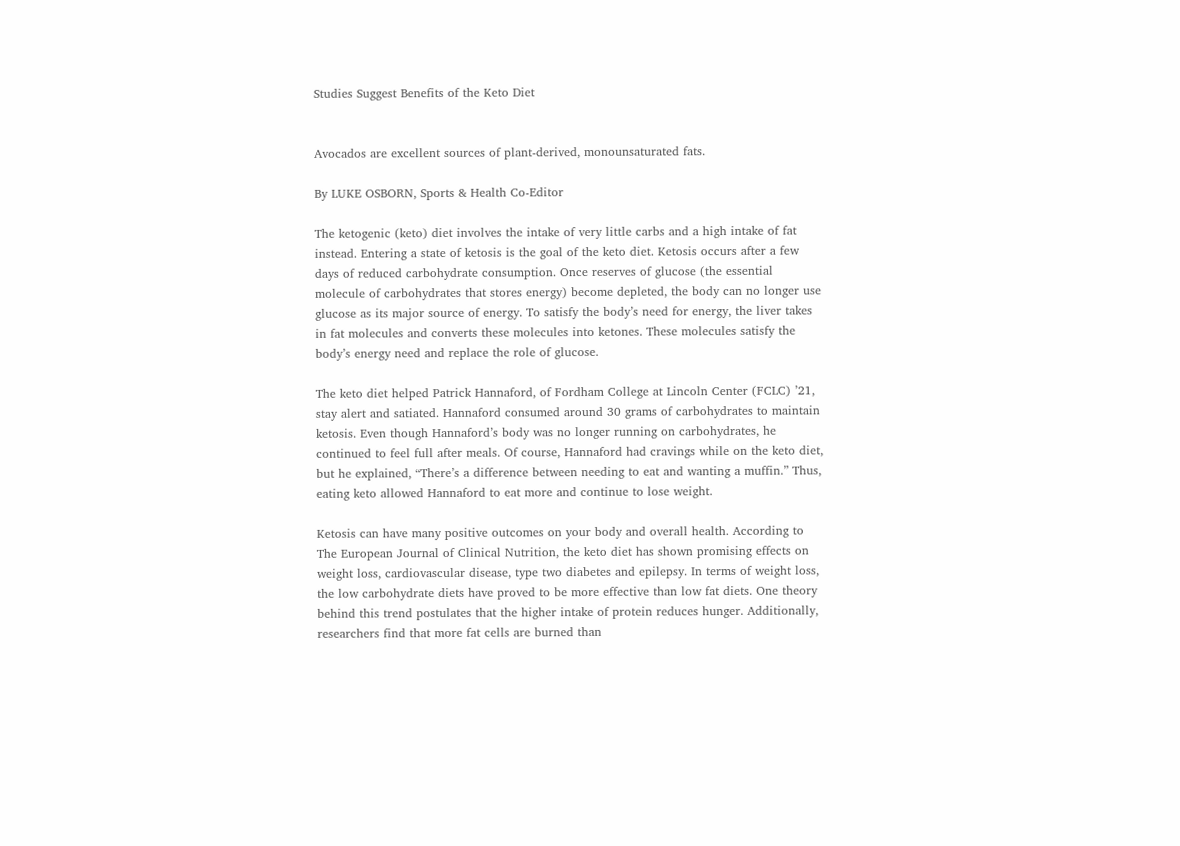Studies Suggest Benefits of the Keto Diet


Avocados are excellent sources of plant-derived, monounsaturated fats.

By LUKE OSBORN, Sports & Health Co-Editor

The ketogenic (keto) diet involves the intake of very little carbs and a high intake of fat instead. Entering a state of ketosis is the goal of the keto diet. Ketosis occurs after a few days of reduced carbohydrate consumption. Once reserves of glucose (the essential molecule of carbohydrates that stores energy) become depleted, the body can no longer use glucose as its major source of energy. To satisfy the body’s need for energy, the liver takes in fat molecules and converts these molecules into ketones. These molecules satisfy the body’s energy need and replace the role of glucose.

The keto diet helped Patrick Hannaford, of Fordham College at Lincoln Center (FCLC) ’21, stay alert and satiated. Hannaford consumed around 30 grams of carbohydrates to maintain ketosis. Even though Hannaford’s body was no longer running on carbohydrates, he continued to feel full after meals. Of course, Hannaford had cravings while on the keto diet, but he explained, “There’s a difference between needing to eat and wanting a muffin.” Thus, eating keto allowed Hannaford to eat more and continue to lose weight.

Ketosis can have many positive outcomes on your body and overall health. According to The European Journal of Clinical Nutrition, the keto diet has shown promising effects on weight loss, cardiovascular disease, type two diabetes and epilepsy. In terms of weight loss, the low carbohydrate diets have proved to be more effective than low fat diets. One theory behind this trend postulates that the higher intake of protein reduces hunger. Additionally, researchers find that more fat cells are burned than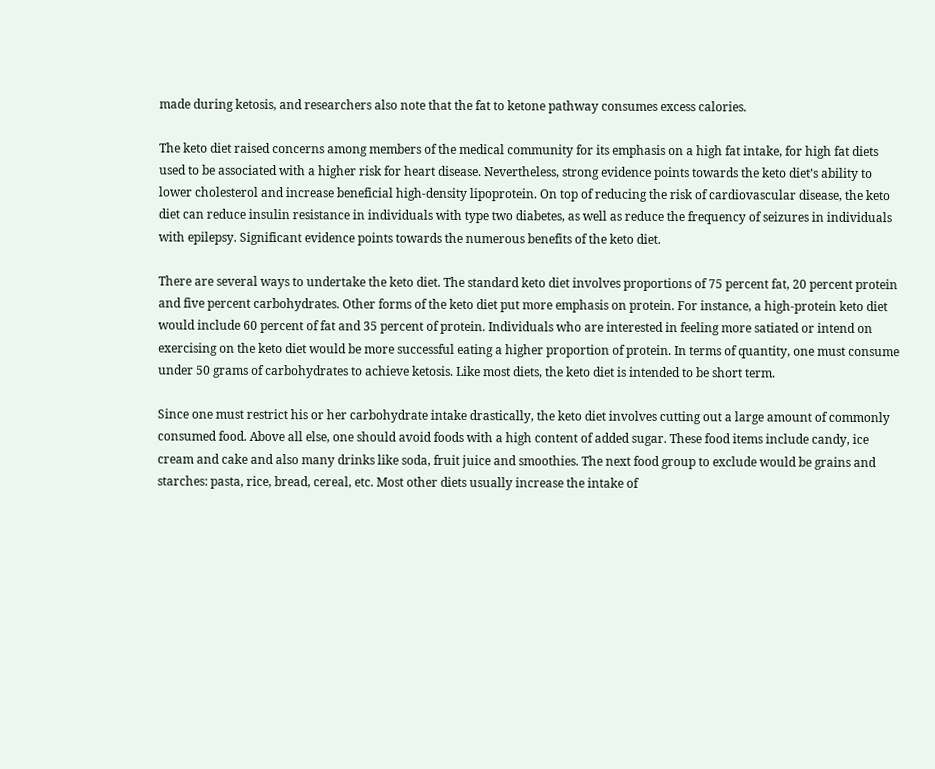made during ketosis, and researchers also note that the fat to ketone pathway consumes excess calories.

The keto diet raised concerns among members of the medical community for its emphasis on a high fat intake, for high fat diets used to be associated with a higher risk for heart disease. Nevertheless, strong evidence points towards the keto diet’s ability to lower cholesterol and increase beneficial high-density lipoprotein. On top of reducing the risk of cardiovascular disease, the keto diet can reduce insulin resistance in individuals with type two diabetes, as well as reduce the frequency of seizures in individuals with epilepsy. Significant evidence points towards the numerous benefits of the keto diet.

There are several ways to undertake the keto diet. The standard keto diet involves proportions of 75 percent fat, 20 percent protein and five percent carbohydrates. Other forms of the keto diet put more emphasis on protein. For instance, a high-protein keto diet would include 60 percent of fat and 35 percent of protein. Individuals who are interested in feeling more satiated or intend on exercising on the keto diet would be more successful eating a higher proportion of protein. In terms of quantity, one must consume under 50 grams of carbohydrates to achieve ketosis. Like most diets, the keto diet is intended to be short term.

Since one must restrict his or her carbohydrate intake drastically, the keto diet involves cutting out a large amount of commonly consumed food. Above all else, one should avoid foods with a high content of added sugar. These food items include candy, ice cream and cake and also many drinks like soda, fruit juice and smoothies. The next food group to exclude would be grains and starches: pasta, rice, bread, cereal, etc. Most other diets usually increase the intake of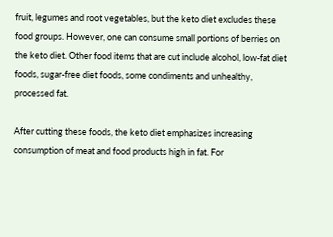fruit, legumes and root vegetables, but the keto diet excludes these food groups. However, one can consume small portions of berries on the keto diet. Other food items that are cut include alcohol, low-fat diet foods, sugar-free diet foods, some condiments and unhealthy, processed fat.

After cutting these foods, the keto diet emphasizes increasing consumption of meat and food products high in fat. For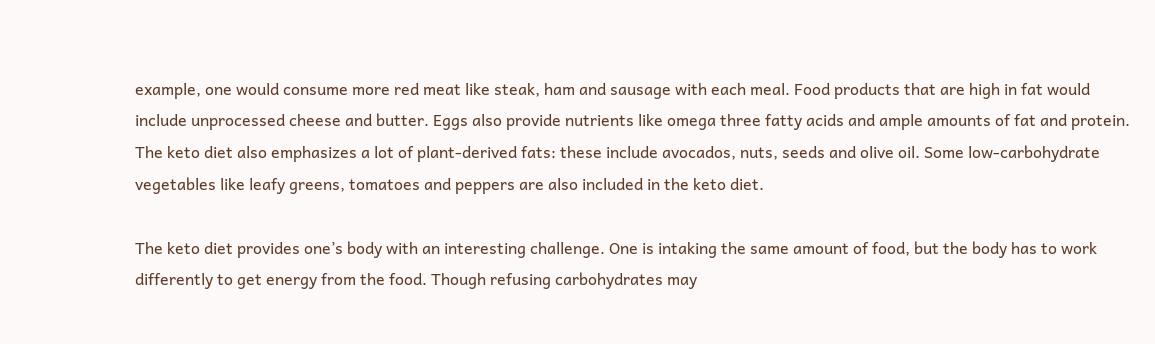example, one would consume more red meat like steak, ham and sausage with each meal. Food products that are high in fat would include unprocessed cheese and butter. Eggs also provide nutrients like omega three fatty acids and ample amounts of fat and protein. The keto diet also emphasizes a lot of plant-derived fats: these include avocados, nuts, seeds and olive oil. Some low-carbohydrate vegetables like leafy greens, tomatoes and peppers are also included in the keto diet.

The keto diet provides one’s body with an interesting challenge. One is intaking the same amount of food, but the body has to work differently to get energy from the food. Though refusing carbohydrates may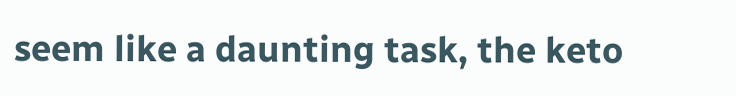seem like a daunting task, the keto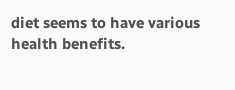diet seems to have various health benefits.